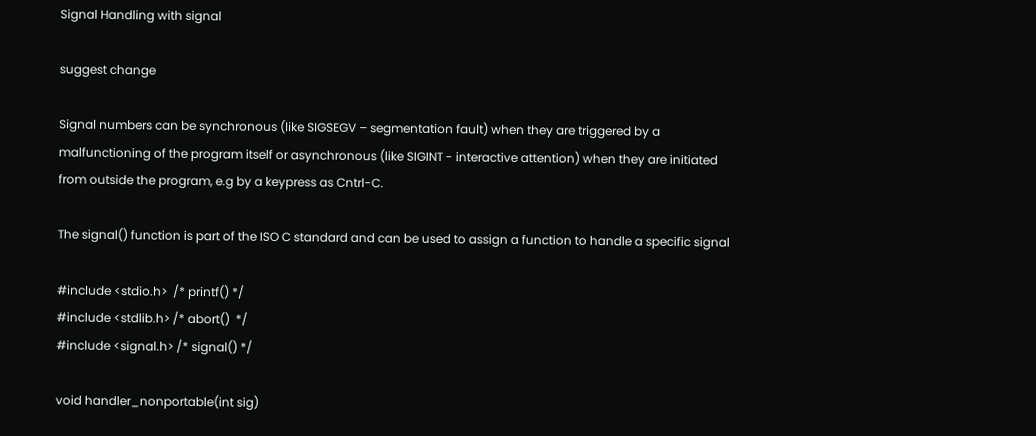Signal Handling with signal

suggest change

Signal numbers can be synchronous (like SIGSEGV – segmentation fault) when they are triggered by a malfunctioning of the program itself or asynchronous (like SIGINT - interactive attention) when they are initiated from outside the program, e.g by a keypress as Cntrl-C.

The signal() function is part of the ISO C standard and can be used to assign a function to handle a specific signal

#include <stdio.h>  /* printf() */
#include <stdlib.h> /* abort()  */
#include <signal.h> /* signal() */

void handler_nonportable(int sig)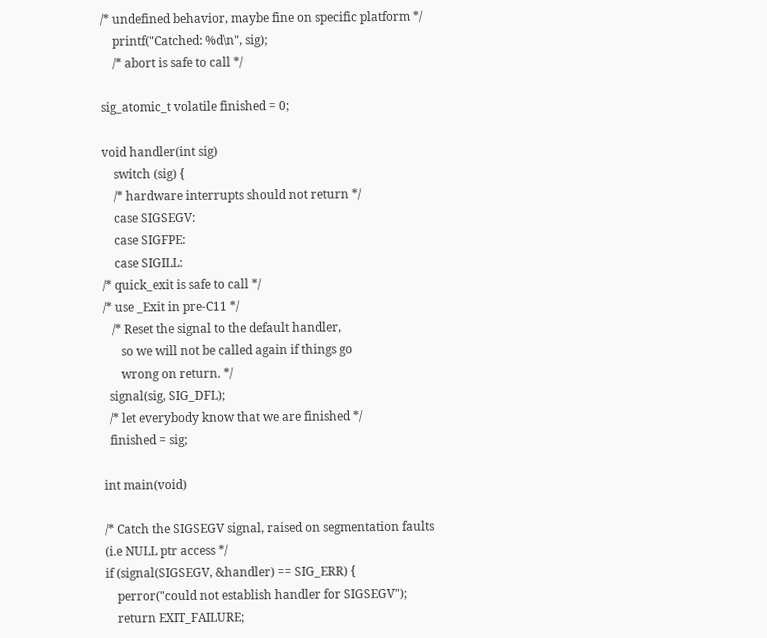/* undefined behavior, maybe fine on specific platform */
    printf("Catched: %d\n", sig);
    /* abort is safe to call */

sig_atomic_t volatile finished = 0;

void handler(int sig)
    switch (sig) {
    /* hardware interrupts should not return */
    case SIGSEGV:
    case SIGFPE:
    case SIGILL:
/* quick_exit is safe to call */
/* use _Exit in pre-C11 */
   /* Reset the signal to the default handler,
      so we will not be called again if things go
      wrong on return. */
  signal(sig, SIG_DFL);
  /* let everybody know that we are finished */
  finished = sig;

int main(void)

/* Catch the SIGSEGV signal, raised on segmentation faults (i.e NULL ptr access */
if (signal(SIGSEGV, &handler) == SIG_ERR) {
    perror("could not establish handler for SIGSEGV");
    return EXIT_FAILURE;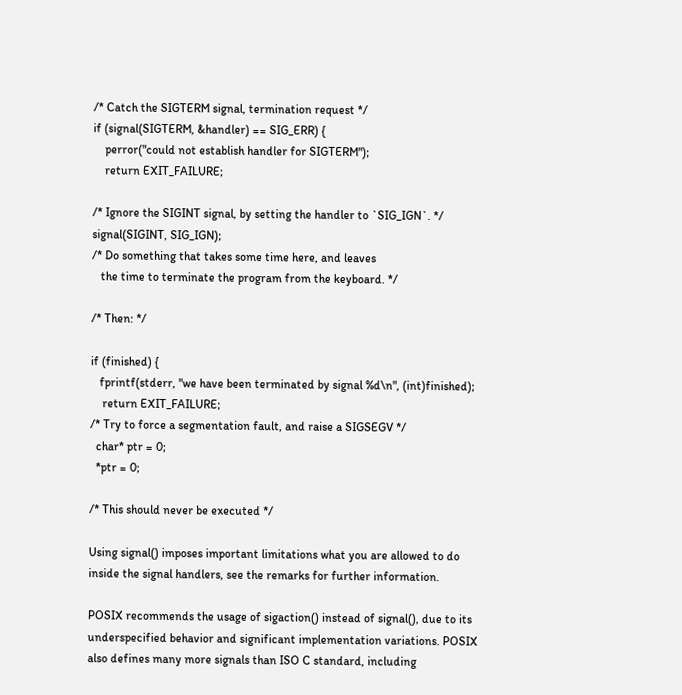/* Catch the SIGTERM signal, termination request */
if (signal(SIGTERM, &handler) == SIG_ERR) {
    perror("could not establish handler for SIGTERM");
    return EXIT_FAILURE;

/* Ignore the SIGINT signal, by setting the handler to `SIG_IGN`. */
signal(SIGINT, SIG_IGN);
/* Do something that takes some time here, and leaves
   the time to terminate the program from the keyboard. */

/* Then: */

if (finished) {
   fprintf(stderr, "we have been terminated by signal %d\n", (int)finished);
    return EXIT_FAILURE;
/* Try to force a segmentation fault, and raise a SIGSEGV */
  char* ptr = 0;
  *ptr = 0;

/* This should never be executed */

Using signal() imposes important limitations what you are allowed to do inside the signal handlers, see the remarks for further information.

POSIX recommends the usage of sigaction() instead of signal(), due to its underspecified behavior and significant implementation variations. POSIX also defines many more signals than ISO C standard, including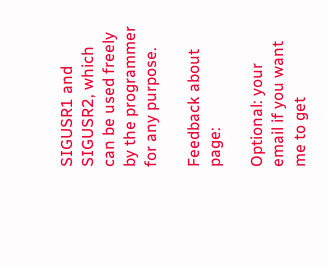SIGUSR1 and SIGUSR2, which can be used freely by the programmer for any purpose.

Feedback about page:

Optional: your email if you want me to get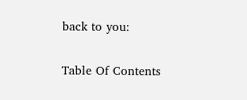back to you:

Table Of Contents